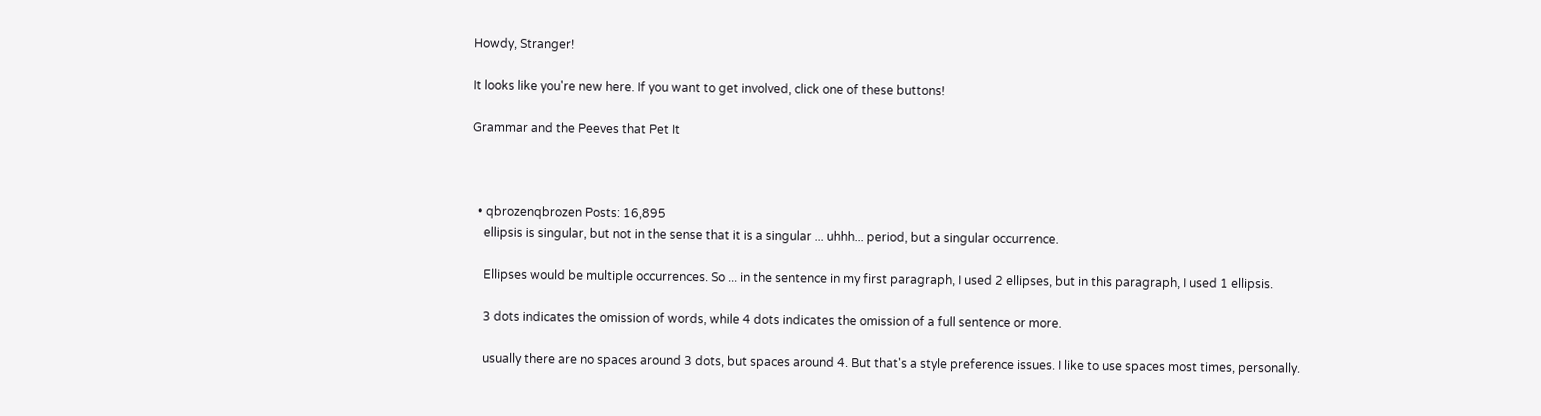Howdy, Stranger!

It looks like you're new here. If you want to get involved, click one of these buttons!

Grammar and the Peeves that Pet It



  • qbrozenqbrozen Posts: 16,895
    ellipsis is singular, but not in the sense that it is a singular ... uhhh... period, but a singular occurrence.

    Ellipses would be multiple occurrences. So ... in the sentence in my first paragraph, I used 2 ellipses, but in this paragraph, I used 1 ellipsis.

    3 dots indicates the omission of words, while 4 dots indicates the omission of a full sentence or more.

    usually there are no spaces around 3 dots, but spaces around 4. But that's a style preference issues. I like to use spaces most times, personally.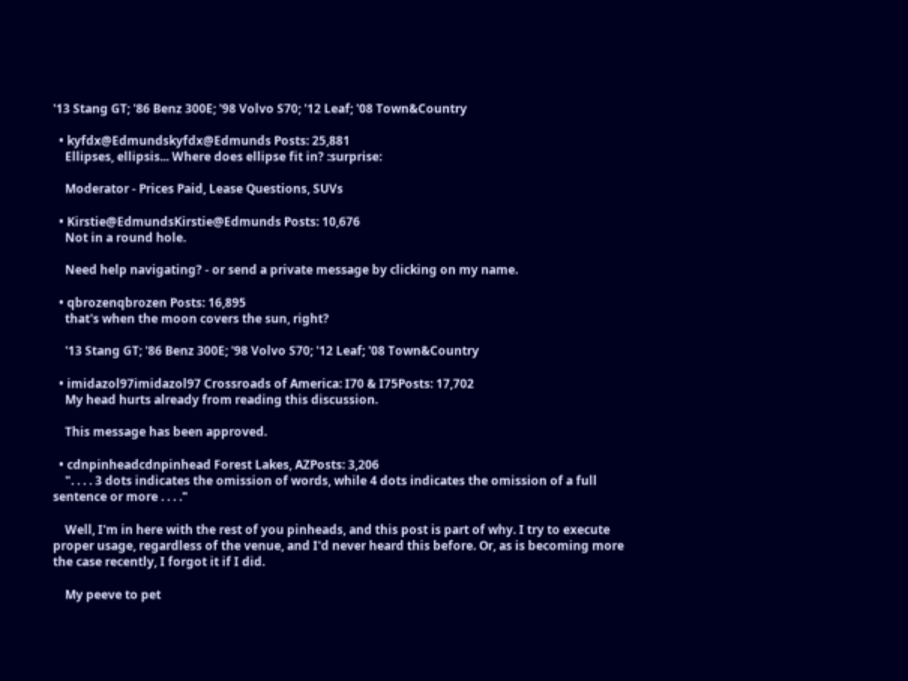'13 Stang GT; '86 Benz 300E; '98 Volvo S70; '12 Leaf; '08 Town&Country

  • kyfdx@Edmundskyfdx@Edmunds Posts: 25,881
    Ellipses, ellipsis... Where does ellipse fit in? :surprise:

    Moderator - Prices Paid, Lease Questions, SUVs

  • Kirstie@EdmundsKirstie@Edmunds Posts: 10,676
    Not in a round hole.

    Need help navigating? - or send a private message by clicking on my name.

  • qbrozenqbrozen Posts: 16,895
    that's when the moon covers the sun, right?

    '13 Stang GT; '86 Benz 300E; '98 Volvo S70; '12 Leaf; '08 Town&Country

  • imidazol97imidazol97 Crossroads of America: I70 & I75Posts: 17,702
    My head hurts already from reading this discussion.

    This message has been approved.

  • cdnpinheadcdnpinhead Forest Lakes, AZPosts: 3,206
    ". . . . 3 dots indicates the omission of words, while 4 dots indicates the omission of a full sentence or more . . . ."

    Well, I'm in here with the rest of you pinheads, and this post is part of why. I try to execute proper usage, regardless of the venue, and I'd never heard this before. Or, as is becoming more the case recently, I forgot it if I did.

    My peeve to pet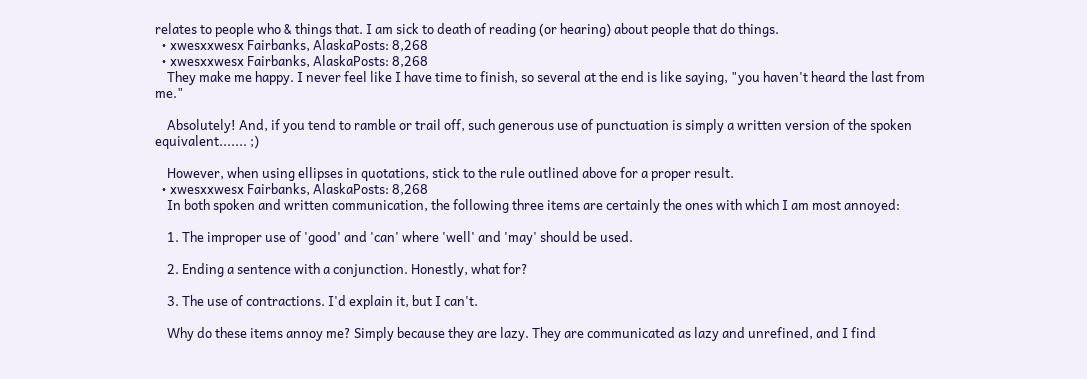relates to people who & things that. I am sick to death of reading (or hearing) about people that do things.
  • xwesxxwesx Fairbanks, AlaskaPosts: 8,268
  • xwesxxwesx Fairbanks, AlaskaPosts: 8,268
    They make me happy. I never feel like I have time to finish, so several at the end is like saying, "you haven't heard the last from me."

    Absolutely! And, if you tend to ramble or trail off, such generous use of punctuation is simply a written version of the spoken equivalent....... ;)

    However, when using ellipses in quotations, stick to the rule outlined above for a proper result.
  • xwesxxwesx Fairbanks, AlaskaPosts: 8,268
    In both spoken and written communication, the following three items are certainly the ones with which I am most annoyed:

    1. The improper use of 'good' and 'can' where 'well' and 'may' should be used.

    2. Ending a sentence with a conjunction. Honestly, what for?

    3. The use of contractions. I'd explain it, but I can't.

    Why do these items annoy me? Simply because they are lazy. They are communicated as lazy and unrefined, and I find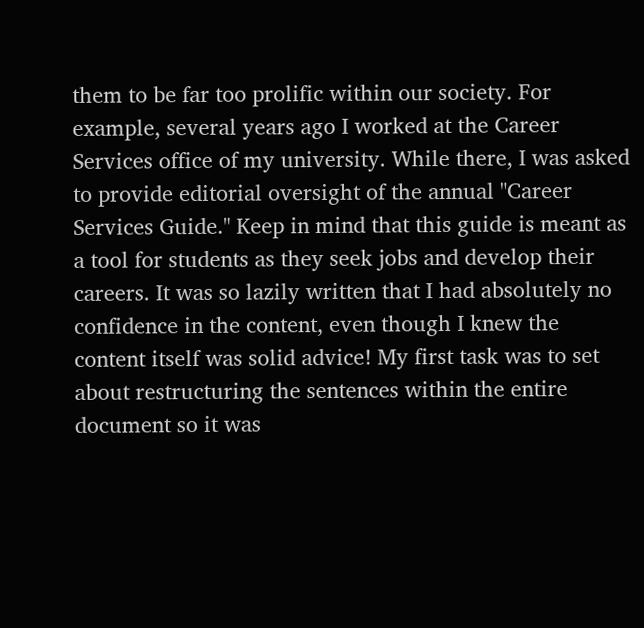them to be far too prolific within our society. For example, several years ago I worked at the Career Services office of my university. While there, I was asked to provide editorial oversight of the annual "Career Services Guide." Keep in mind that this guide is meant as a tool for students as they seek jobs and develop their careers. It was so lazily written that I had absolutely no confidence in the content, even though I knew the content itself was solid advice! My first task was to set about restructuring the sentences within the entire document so it was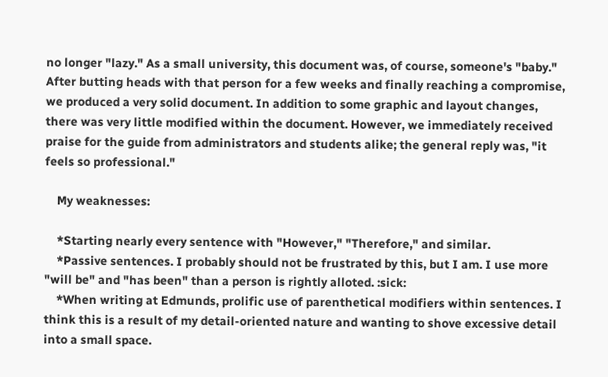no longer "lazy." As a small university, this document was, of course, someone's "baby." After butting heads with that person for a few weeks and finally reaching a compromise, we produced a very solid document. In addition to some graphic and layout changes, there was very little modified within the document. However, we immediately received praise for the guide from administrators and students alike; the general reply was, "it feels so professional."

    My weaknesses:

    *Starting nearly every sentence with "However," "Therefore," and similar.
    *Passive sentences. I probably should not be frustrated by this, but I am. I use more "will be" and "has been" than a person is rightly alloted. :sick:
    *When writing at Edmunds, prolific use of parenthetical modifiers within sentences. I think this is a result of my detail-oriented nature and wanting to shove excessive detail into a small space.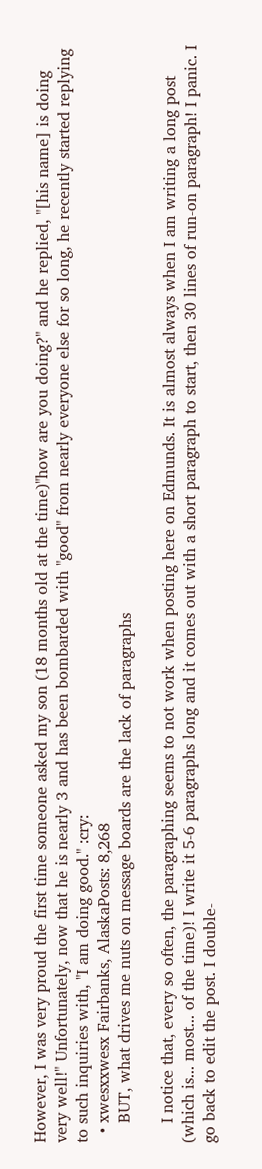However, I was very proud the first time someone asked my son (18 months old at the time)"how are you doing?" and he replied, "[his name] is doing very well!" Unfortunately, now that he is nearly 3 and has been bombarded with "good" from nearly everyone else for so long, he recently started replying to such inquiries with, "I am doing good." :cry:
  • xwesxxwesx Fairbanks, AlaskaPosts: 8,268
    BUT, what drives me nuts on message boards are the lack of paragraphs

    I notice that, every so often, the paragraphing seems to not work when posting here on Edmunds. It is almost always when I am writing a long post (which is... most... of the time)! I write it 5-6 paragraphs long and it comes out with a short paragraph to start, then 30 lines of run-on paragraph! I panic. I go back to edit the post. I double-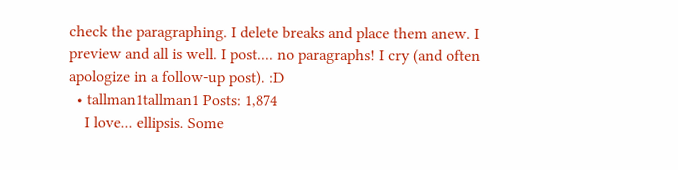check the paragraphing. I delete breaks and place them anew. I preview and all is well. I post.... no paragraphs! I cry (and often apologize in a follow-up post). :D
  • tallman1tallman1 Posts: 1,874
    I love... ellipsis. Some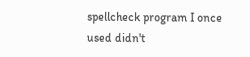spellcheck program I once used didn't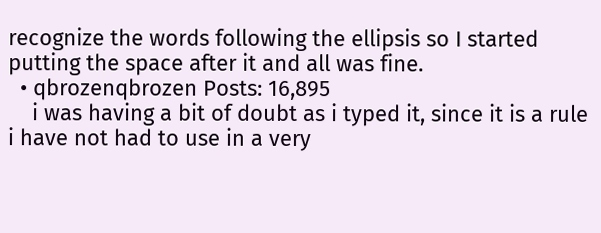recognize the words following the ellipsis so I started putting the space after it and all was fine.
  • qbrozenqbrozen Posts: 16,895
    i was having a bit of doubt as i typed it, since it is a rule i have not had to use in a very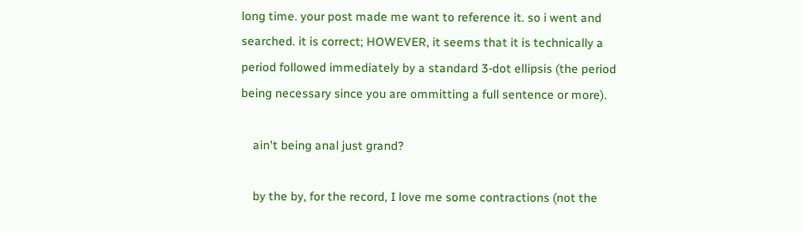long time. your post made me want to reference it. so i went and searched. it is correct; HOWEVER, it seems that it is technically a period followed immediately by a standard 3-dot ellipsis (the period being necessary since you are ommitting a full sentence or more).

    ain't being anal just grand?

    by the by, for the record, I love me some contractions (not the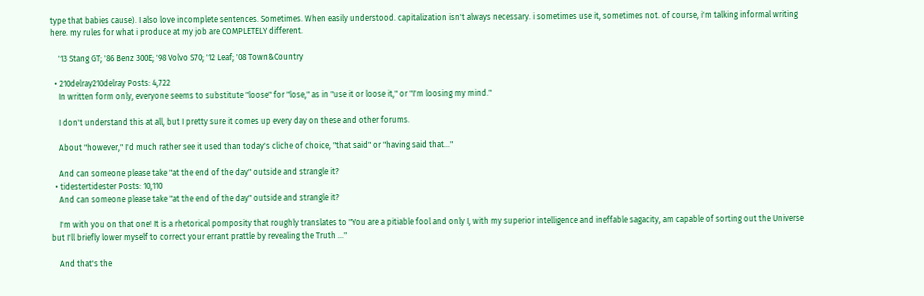type that babies cause). I also love incomplete sentences. Sometimes. When easily understood. capitalization isn't always necessary. i sometimes use it, sometimes not. of course, i'm talking informal writing here. my rules for what i produce at my job are COMPLETELY different.

    '13 Stang GT; '86 Benz 300E; '98 Volvo S70; '12 Leaf; '08 Town&Country

  • 210delray210delray Posts: 4,722
    In written form only, everyone seems to substitute "loose" for "lose," as in "use it or loose it," or "I'm loosing my mind."

    I don't understand this at all, but I pretty sure it comes up every day on these and other forums.

    About "however," I'd much rather see it used than today's cliche of choice, "that said" or "having said that..."

    And can someone please take "at the end of the day" outside and strangle it?
  • tidestertidester Posts: 10,110
    And can someone please take "at the end of the day" outside and strangle it?

    I'm with you on that one! It is a rhetorical pomposity that roughly translates to "You are a pitiable fool and only I, with my superior intelligence and ineffable sagacity, am capable of sorting out the Universe but I'll briefly lower myself to correct your errant prattle by revealing the Truth ..."

    And that's the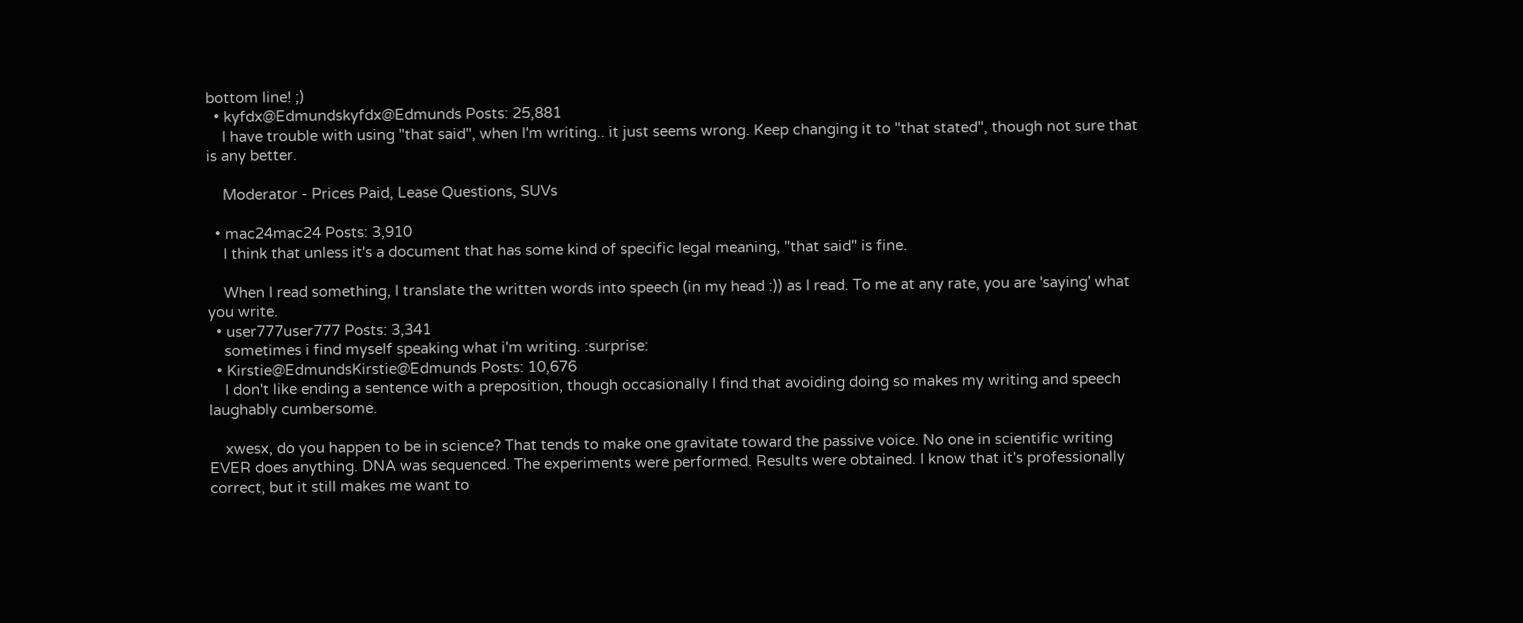bottom line! ;)
  • kyfdx@Edmundskyfdx@Edmunds Posts: 25,881
    I have trouble with using "that said", when I'm writing.. it just seems wrong. Keep changing it to "that stated", though not sure that is any better.

    Moderator - Prices Paid, Lease Questions, SUVs

  • mac24mac24 Posts: 3,910
    I think that unless it's a document that has some kind of specific legal meaning, "that said" is fine.

    When I read something, I translate the written words into speech (in my head :)) as I read. To me at any rate, you are 'saying' what you write.
  • user777user777 Posts: 3,341
    sometimes i find myself speaking what i'm writing. :surprise:
  • Kirstie@EdmundsKirstie@Edmunds Posts: 10,676
    I don't like ending a sentence with a preposition, though occasionally I find that avoiding doing so makes my writing and speech laughably cumbersome.

    xwesx, do you happen to be in science? That tends to make one gravitate toward the passive voice. No one in scientific writing EVER does anything. DNA was sequenced. The experiments were performed. Results were obtained. I know that it's professionally correct, but it still makes me want to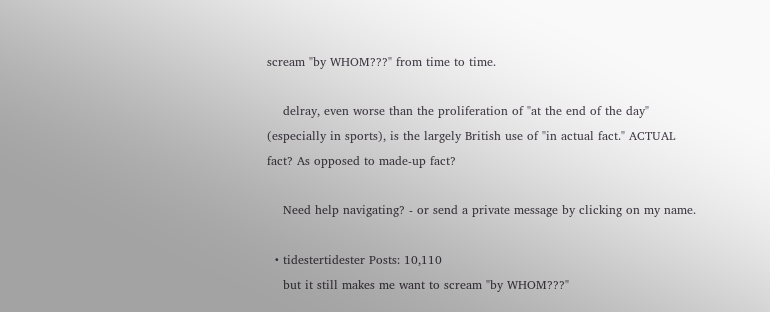scream "by WHOM???" from time to time.

    delray, even worse than the proliferation of "at the end of the day" (especially in sports), is the largely British use of "in actual fact." ACTUAL fact? As opposed to made-up fact?

    Need help navigating? - or send a private message by clicking on my name.

  • tidestertidester Posts: 10,110
    but it still makes me want to scream "by WHOM???"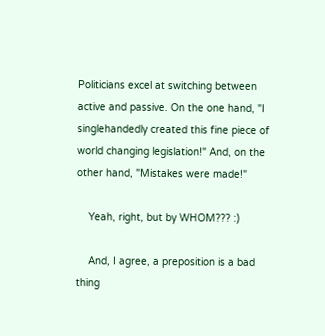Politicians excel at switching between active and passive. On the one hand, "I singlehandedly created this fine piece of world changing legislation!" And, on the other hand, "Mistakes were made!"

    Yeah, right, but by WHOM??? :)

    And, I agree, a preposition is a bad thing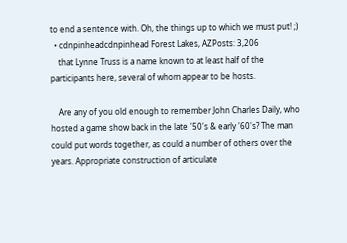to end a sentence with. Oh, the things up to which we must put! ;)
  • cdnpinheadcdnpinhead Forest Lakes, AZPosts: 3,206
    that Lynne Truss is a name known to at least half of the participants here, several of whom appear to be hosts.

    Are any of you old enough to remember John Charles Daily, who hosted a game show back in the late '50's & early '60's? The man could put words together, as could a number of others over the years. Appropriate construction of articulate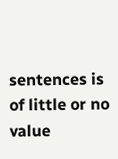sentences is of little or no value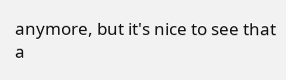anymore, but it's nice to see that a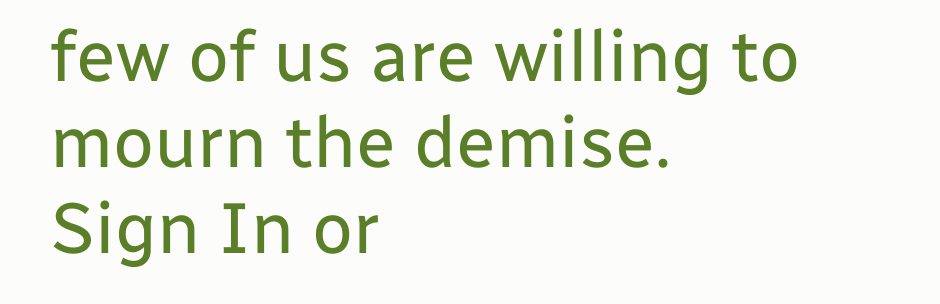few of us are willing to mourn the demise.
Sign In or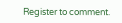Register to comment.